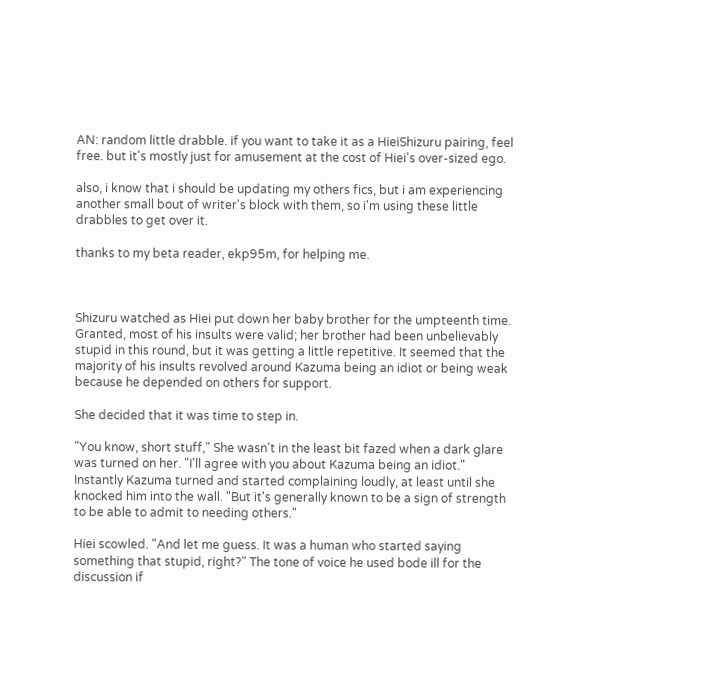AN: random little drabble. if you want to take it as a HieiShizuru pairing, feel free. but it's mostly just for amusement at the cost of Hiei's over-sized ego.

also, i know that i should be updating my others fics, but i am experiencing another small bout of writer's block with them, so i'm using these little drabbles to get over it.

thanks to my beta reader, ekp95m, for helping me.



Shizuru watched as Hiei put down her baby brother for the umpteenth time. Granted, most of his insults were valid; her brother had been unbelievably stupid in this round, but it was getting a little repetitive. It seemed that the majority of his insults revolved around Kazuma being an idiot or being weak because he depended on others for support.

She decided that it was time to step in.

"You know, short stuff," She wasn't in the least bit fazed when a dark glare was turned on her. "I'll agree with you about Kazuma being an idiot." Instantly Kazuma turned and started complaining loudly, at least until she knocked him into the wall. "But it's generally known to be a sign of strength to be able to admit to needing others."

Hiei scowled. "And let me guess. It was a human who started saying something that stupid, right?" The tone of voice he used bode ill for the discussion if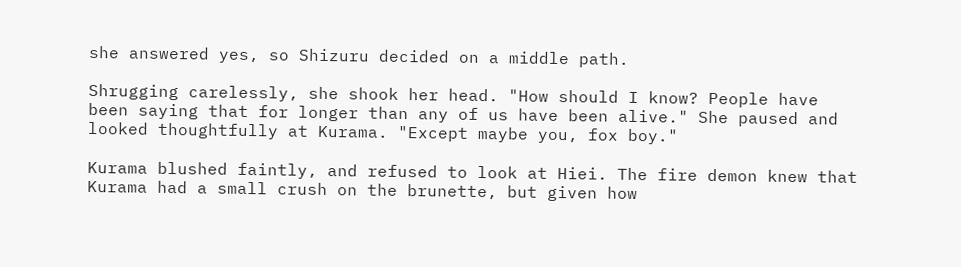she answered yes, so Shizuru decided on a middle path.

Shrugging carelessly, she shook her head. "How should I know? People have been saying that for longer than any of us have been alive." She paused and looked thoughtfully at Kurama. "Except maybe you, fox boy."

Kurama blushed faintly, and refused to look at Hiei. The fire demon knew that Kurama had a small crush on the brunette, but given how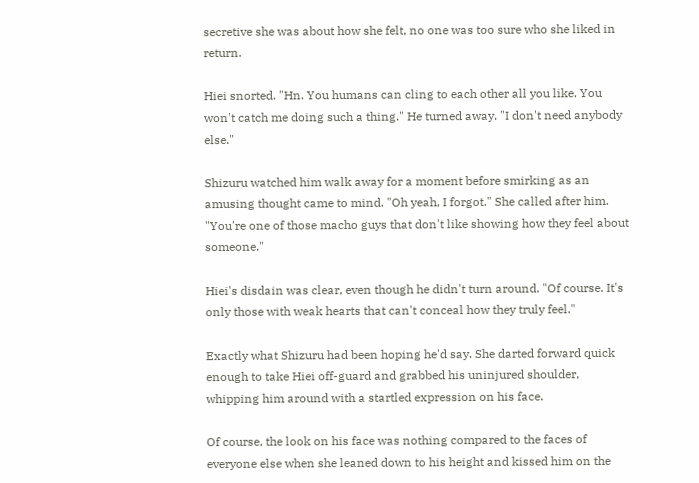secretive she was about how she felt, no one was too sure who she liked in return.

Hiei snorted. "Hn. You humans can cling to each other all you like. You won't catch me doing such a thing." He turned away. "I don't need anybody else."

Shizuru watched him walk away for a moment before smirking as an amusing thought came to mind. "Oh yeah, I forgot." She called after him. "You're one of those macho guys that don't like showing how they feel about someone."

Hiei's disdain was clear, even though he didn't turn around. "Of course. It's only those with weak hearts that can't conceal how they truly feel."

Exactly what Shizuru had been hoping he'd say. She darted forward quick enough to take Hiei off-guard and grabbed his uninjured shoulder, whipping him around with a startled expression on his face.

Of course, the look on his face was nothing compared to the faces of everyone else when she leaned down to his height and kissed him on the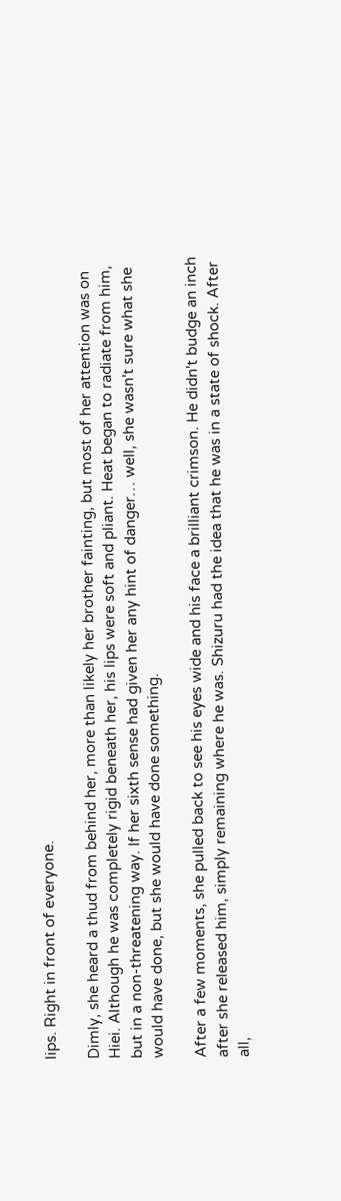lips. Right in front of everyone.

Dimly, she heard a thud from behind her, more than likely her brother fainting, but most of her attention was on Hiei. Although he was completely rigid beneath her, his lips were soft and pliant. Heat began to radiate from him, but in a non-threatening way. If her sixth sense had given her any hint of danger… well, she wasn't sure what she would have done, but she would have done something.

After a few moments, she pulled back to see his eyes wide and his face a brilliant crimson. He didn't budge an inch after she released him, simply remaining where he was. Shizuru had the idea that he was in a state of shock. After all,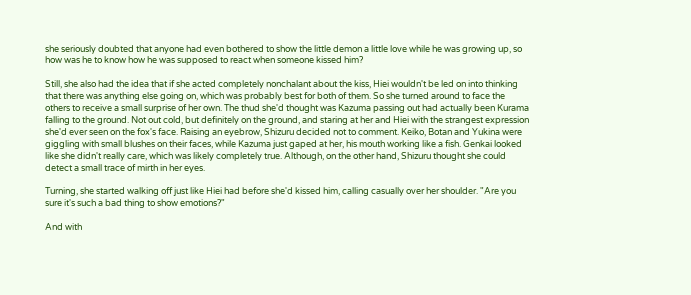she seriously doubted that anyone had even bothered to show the little demon a little love while he was growing up, so how was he to know how he was supposed to react when someone kissed him?

Still, she also had the idea that if she acted completely nonchalant about the kiss, Hiei wouldn't be led on into thinking that there was anything else going on, which was probably best for both of them. So she turned around to face the others to receive a small surprise of her own. The thud she'd thought was Kazuma passing out had actually been Kurama falling to the ground. Not out cold, but definitely on the ground, and staring at her and Hiei with the strangest expression she'd ever seen on the fox's face. Raising an eyebrow, Shizuru decided not to comment. Keiko, Botan and Yukina were giggling with small blushes on their faces, while Kazuma just gaped at her, his mouth working like a fish. Genkai looked like she didn't really care, which was likely completely true. Although, on the other hand, Shizuru thought she could detect a small trace of mirth in her eyes.

Turning, she started walking off just like Hiei had before she'd kissed him, calling casually over her shoulder. "Are you sure it's such a bad thing to show emotions?"

And with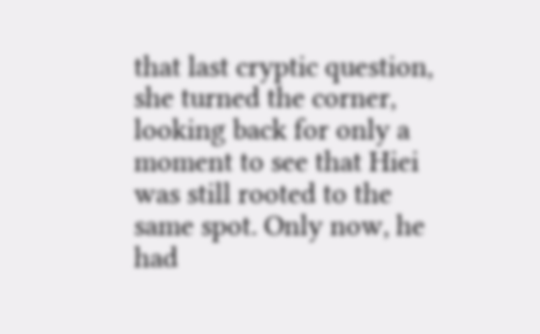that last cryptic question, she turned the corner, looking back for only a moment to see that Hiei was still rooted to the same spot. Only now, he had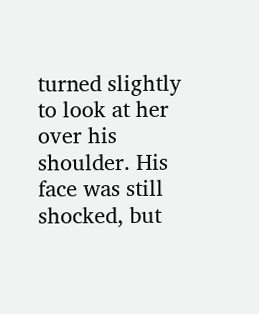turned slightly to look at her over his shoulder. His face was still shocked, but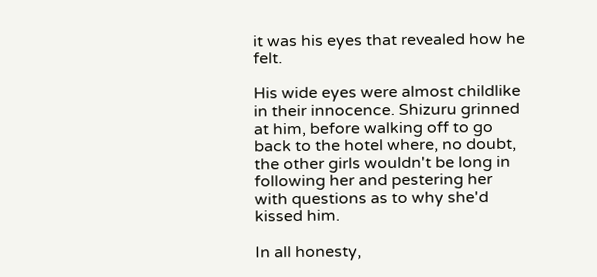it was his eyes that revealed how he felt.

His wide eyes were almost childlike in their innocence. Shizuru grinned at him, before walking off to go back to the hotel where, no doubt, the other girls wouldn't be long in following her and pestering her with questions as to why she'd kissed him.

In all honesty,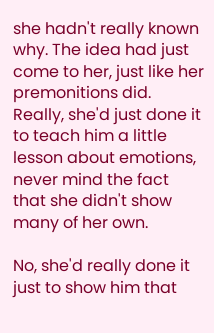she hadn't really known why. The idea had just come to her, just like her premonitions did. Really, she'd just done it to teach him a little lesson about emotions, never mind the fact that she didn't show many of her own.

No, she'd really done it just to show him that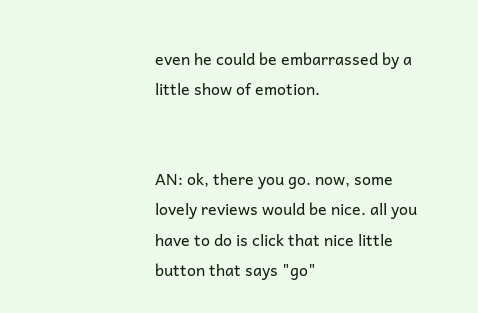even he could be embarrassed by a little show of emotion.


AN: ok, there you go. now, some lovely reviews would be nice. all you have to do is click that nice little button that says "go"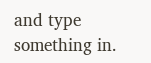and type something in.